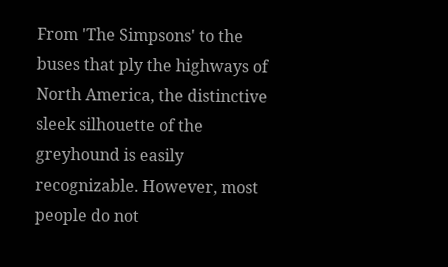From 'The Simpsons' to the buses that ply the highways of North America, the distinctive sleek silhouette of the greyhound is easily recognizable. However, most people do not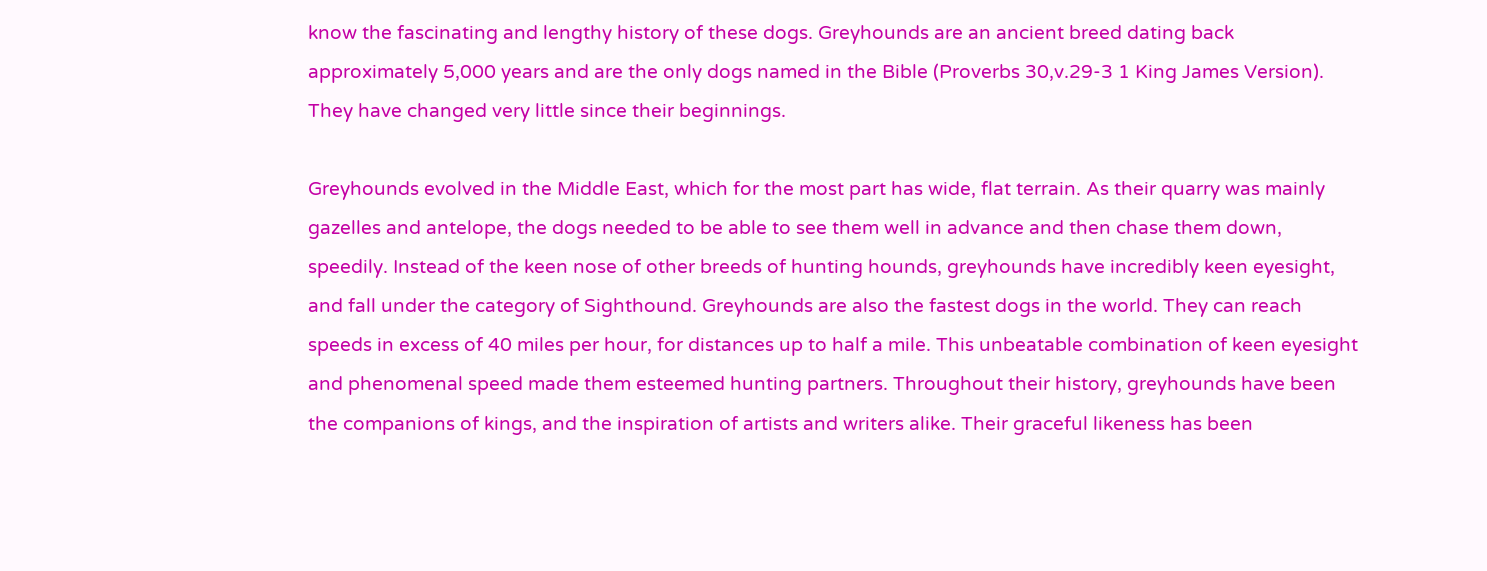know the fascinating and lengthy history of these dogs. Greyhounds are an ancient breed dating back approximately 5,000 years and are the only dogs named in the Bible (Proverbs 30,v.29-3 1 King James Version). They have changed very little since their beginnings.

Greyhounds evolved in the Middle East, which for the most part has wide, flat terrain. As their quarry was mainly gazelles and antelope, the dogs needed to be able to see them well in advance and then chase them down, speedily. Instead of the keen nose of other breeds of hunting hounds, greyhounds have incredibly keen eyesight, and fall under the category of Sighthound. Greyhounds are also the fastest dogs in the world. They can reach speeds in excess of 40 miles per hour, for distances up to half a mile. This unbeatable combination of keen eyesight and phenomenal speed made them esteemed hunting partners. Throughout their history, greyhounds have been the companions of kings, and the inspiration of artists and writers alike. Their graceful likeness has been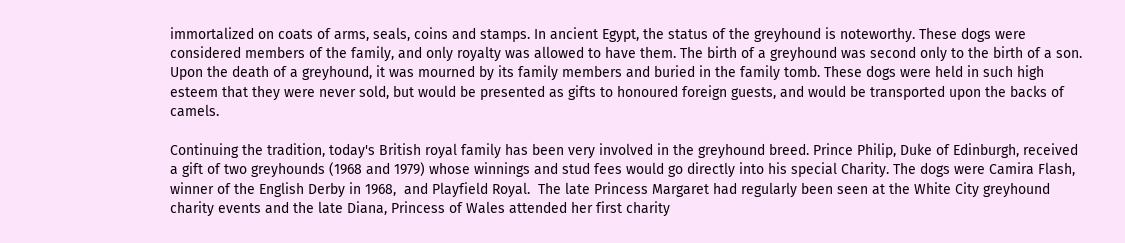immortalized on coats of arms, seals, coins and stamps. In ancient Egypt, the status of the greyhound is noteworthy. These dogs were considered members of the family, and only royalty was allowed to have them. The birth of a greyhound was second only to the birth of a son. Upon the death of a greyhound, it was mourned by its family members and buried in the family tomb. These dogs were held in such high esteem that they were never sold, but would be presented as gifts to honoured foreign guests, and would be transported upon the backs of camels.

Continuing the tradition, today's British royal family has been very involved in the greyhound breed. Prince Philip, Duke of Edinburgh, received a gift of two greyhounds (1968 and 1979) whose winnings and stud fees would go directly into his special Charity. The dogs were Camira Flash, winner of the English Derby in 1968,  and Playfield Royal.  The late Princess Margaret had regularly been seen at the White City greyhound charity events and the late Diana, Princess of Wales attended her first charity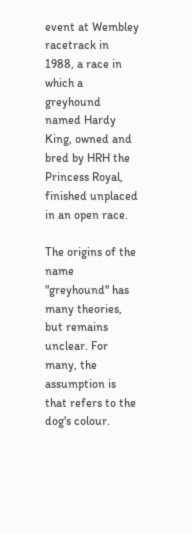event at Wembley racetrack in 1988, a race in which a greyhound named Hardy King, owned and bred by HRH the Princess Royal, finished unplaced in an open race.

The origins of the name "greyhound" has many theories, but remains unclear. For many, the assumption is that refers to the dog's colour.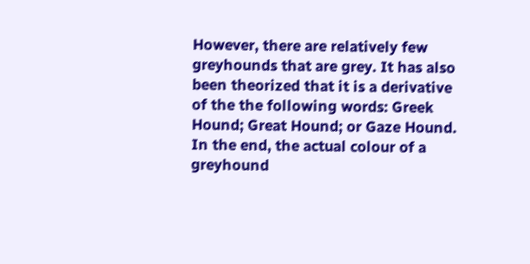However, there are relatively few greyhounds that are grey. It has also been theorized that it is a derivative of the the following words: Greek Hound; Great Hound; or Gaze Hound. In the end, the actual colour of a greyhound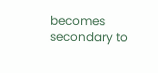becomes secondary to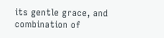its gentle grace, and combination of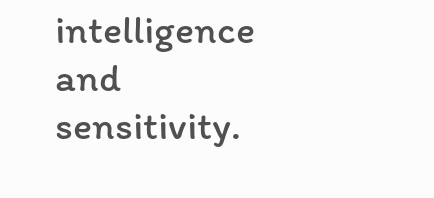intelligence and sensitivity.